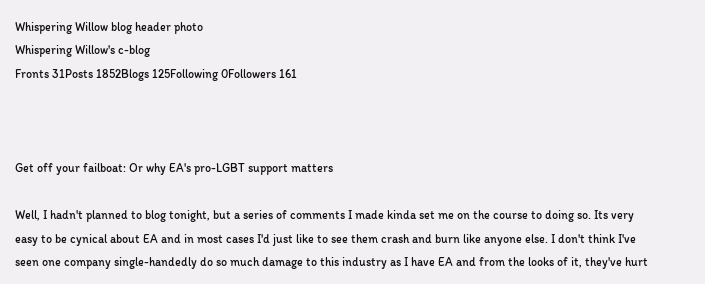Whispering Willow blog header photo
Whispering Willow's c-blog
Fronts 31Posts 1852Blogs 125Following 0Followers 161



Get off your failboat: Or why EA's pro-LGBT support matters

Well, I hadn't planned to blog tonight, but a series of comments I made kinda set me on the course to doing so. Its very easy to be cynical about EA and in most cases I'd just like to see them crash and burn like anyone else. I don't think I've seen one company single-handedly do so much damage to this industry as I have EA and from the looks of it, they've hurt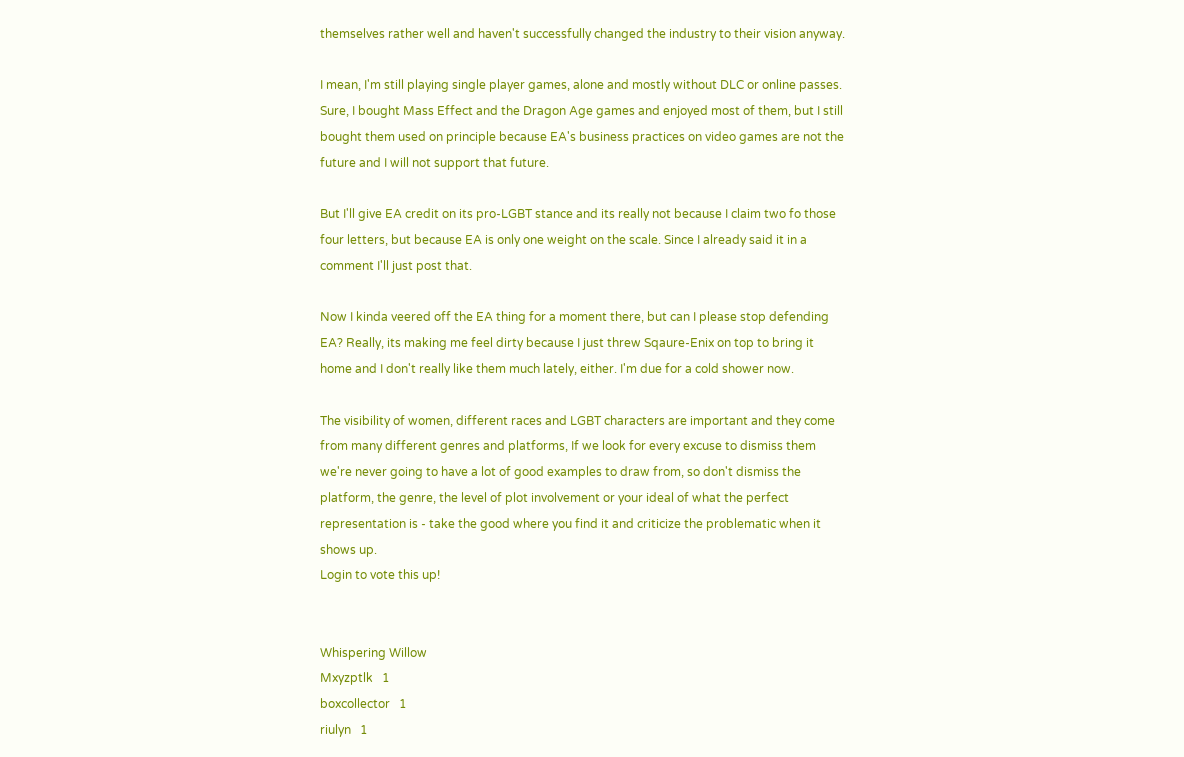themselves rather well and haven't successfully changed the industry to their vision anyway.

I mean, I'm still playing single player games, alone and mostly without DLC or online passes. Sure, I bought Mass Effect and the Dragon Age games and enjoyed most of them, but I still bought them used on principle because EA's business practices on video games are not the future and I will not support that future.

But I'll give EA credit on its pro-LGBT stance and its really not because I claim two fo those four letters, but because EA is only one weight on the scale. Since I already said it in a comment I'll just post that.

Now I kinda veered off the EA thing for a moment there, but can I please stop defending EA? Really, its making me feel dirty because I just threw Sqaure-Enix on top to bring it home and I don't really like them much lately, either. I'm due for a cold shower now.

The visibility of women, different races and LGBT characters are important and they come from many different genres and platforms, If we look for every excuse to dismiss them we're never going to have a lot of good examples to draw from, so don't dismiss the platform, the genre, the level of plot involvement or your ideal of what the perfect representation is - take the good where you find it and criticize the problematic when it shows up.
Login to vote this up!


Whispering Willow
Mxyzptlk   1
boxcollector   1
riulyn   1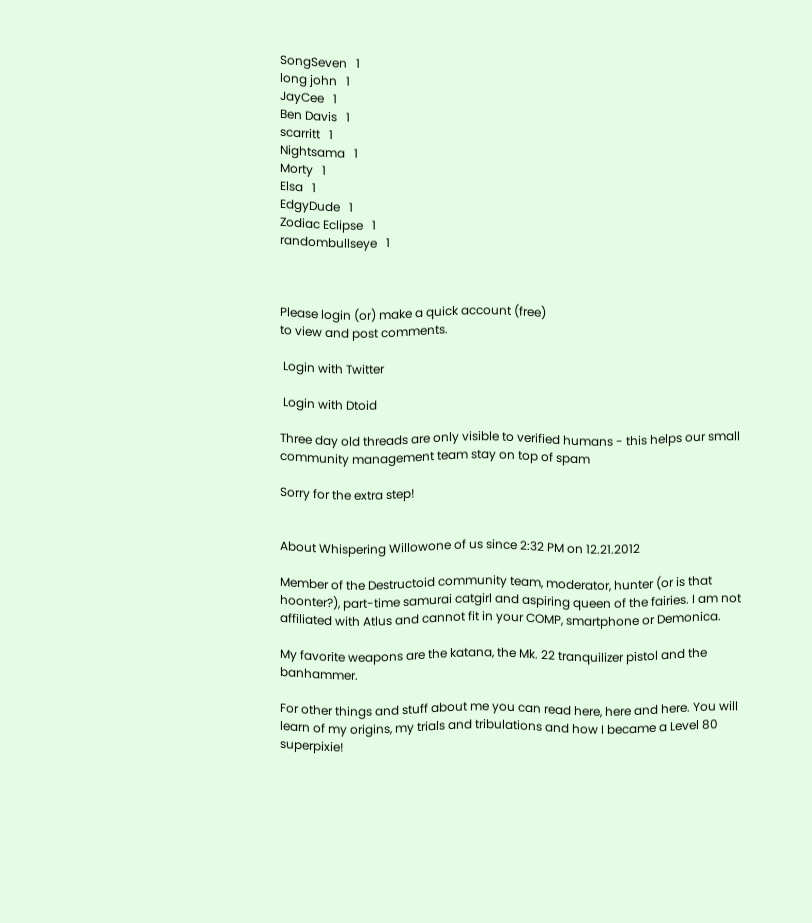SongSeven   1
long john   1
JayCee   1
Ben Davis   1
scarritt   1
Nightsama   1
Morty   1
Elsa   1
EdgyDude   1
Zodiac Eclipse   1
randombullseye   1



Please login (or) make a quick account (free)
to view and post comments.

 Login with Twitter

 Login with Dtoid

Three day old threads are only visible to verified humans - this helps our small community management team stay on top of spam

Sorry for the extra step!


About Whispering Willowone of us since 2:32 PM on 12.21.2012

Member of the Destructoid community team, moderator, hunter (or is that hoonter?), part-time samurai catgirl and aspiring queen of the fairies. I am not affiliated with Atlus and cannot fit in your COMP, smartphone or Demonica.

My favorite weapons are the katana, the Mk. 22 tranquilizer pistol and the banhammer.

For other things and stuff about me you can read here, here and here. You will learn of my origins, my trials and tribulations and how I became a Level 80 superpixie!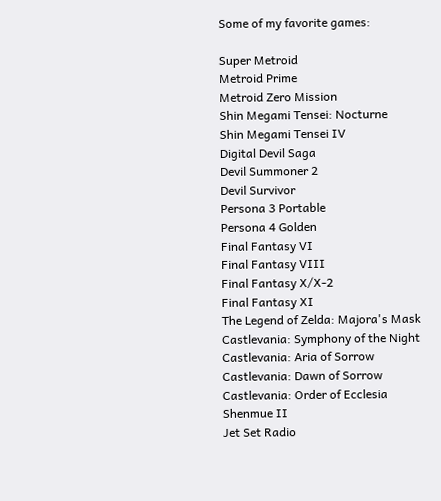Some of my favorite games:

Super Metroid
Metroid Prime
Metroid Zero Mission
Shin Megami Tensei: Nocturne
Shin Megami Tensei IV
Digital Devil Saga
Devil Summoner 2
Devil Survivor
Persona 3 Portable
Persona 4 Golden
Final Fantasy VI
Final Fantasy VIII
Final Fantasy X/X-2
Final Fantasy XI
The Legend of Zelda: Majora's Mask
Castlevania: Symphony of the Night
Castlevania: Aria of Sorrow
Castlevania: Dawn of Sorrow
Castlevania: Order of Ecclesia
Shenmue II
Jet Set Radio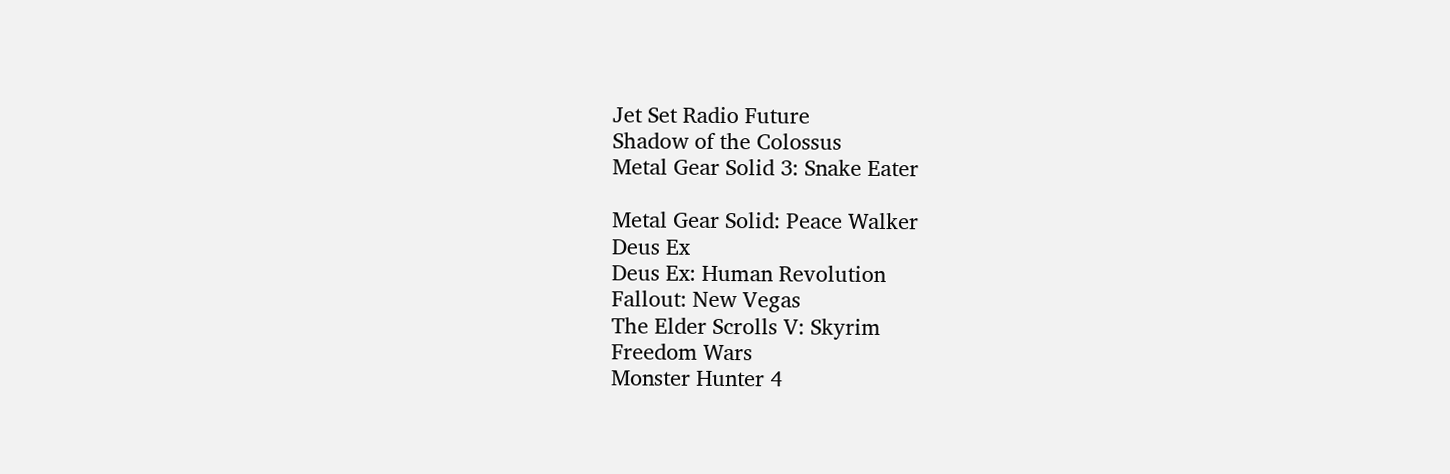Jet Set Radio Future
Shadow of the Colossus
Metal Gear Solid 3: Snake Eater

Metal Gear Solid: Peace Walker
Deus Ex
Deus Ex: Human Revolution
Fallout: New Vegas
The Elder Scrolls V: Skyrim
Freedom Wars
Monster Hunter 4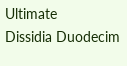Ultimate
Dissidia Duodecim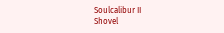Soulcalibur II
Shovel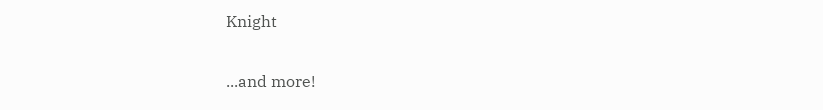Knight

...and more!